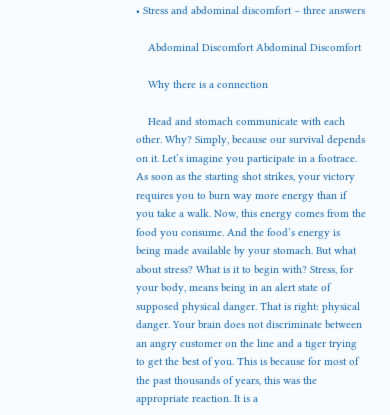• Stress and abdominal discomfort – three answers

    Abdominal Discomfort Abdominal Discomfort

    Why there is a connection

    Head and stomach communicate with each other. Why? Simply, because our survival depends on it. Let’s imagine you participate in a footrace. As soon as the starting shot strikes, your victory requires you to burn way more energy than if you take a walk. Now, this energy comes from the food you consume. And the food’s energy is being made available by your stomach. But what about stress? What is it to begin with? Stress, for your body, means being in an alert state of supposed physical danger. That is right: physical danger. Your brain does not discriminate between an angry customer on the line and a tiger trying to get the best of you. This is because for most of the past thousands of years, this was the appropriate reaction. It is a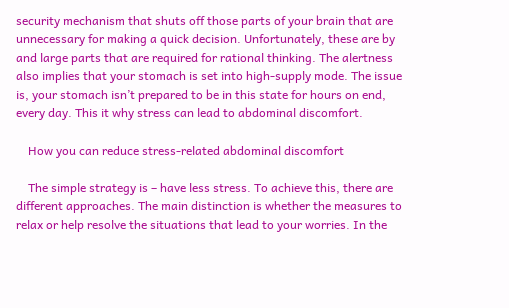security mechanism that shuts off those parts of your brain that are unnecessary for making a quick decision. Unfortunately, these are by and large parts that are required for rational thinking. The alertness also implies that your stomach is set into high-supply mode. The issue is, your stomach isn’t prepared to be in this state for hours on end, every day. This it why stress can lead to abdominal discomfort.

    How you can reduce stress-related abdominal discomfort

    The simple strategy is – have less stress. To achieve this, there are different approaches. The main distinction is whether the measures to relax or help resolve the situations that lead to your worries. In the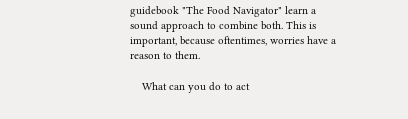guidebook "The Food Navigator" learn a sound approach to combine both. This is important, because oftentimes, worries have a reason to them.

    What can you do to act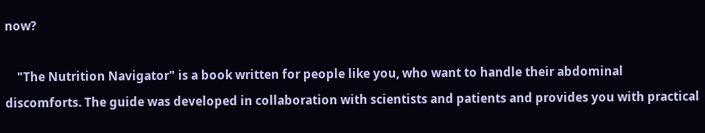now?

    "The Nutrition Navigator" is a book written for people like you, who want to handle their abdominal discomforts. The guide was developed in collaboration with scientists and patients and provides you with practical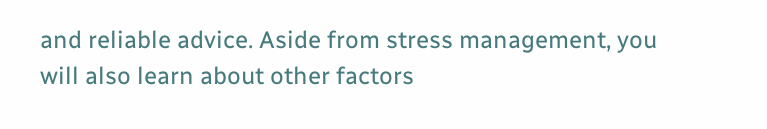and reliable advice. Aside from stress management, you will also learn about other factors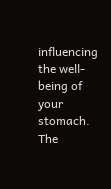influencing the well-being of your stomach. The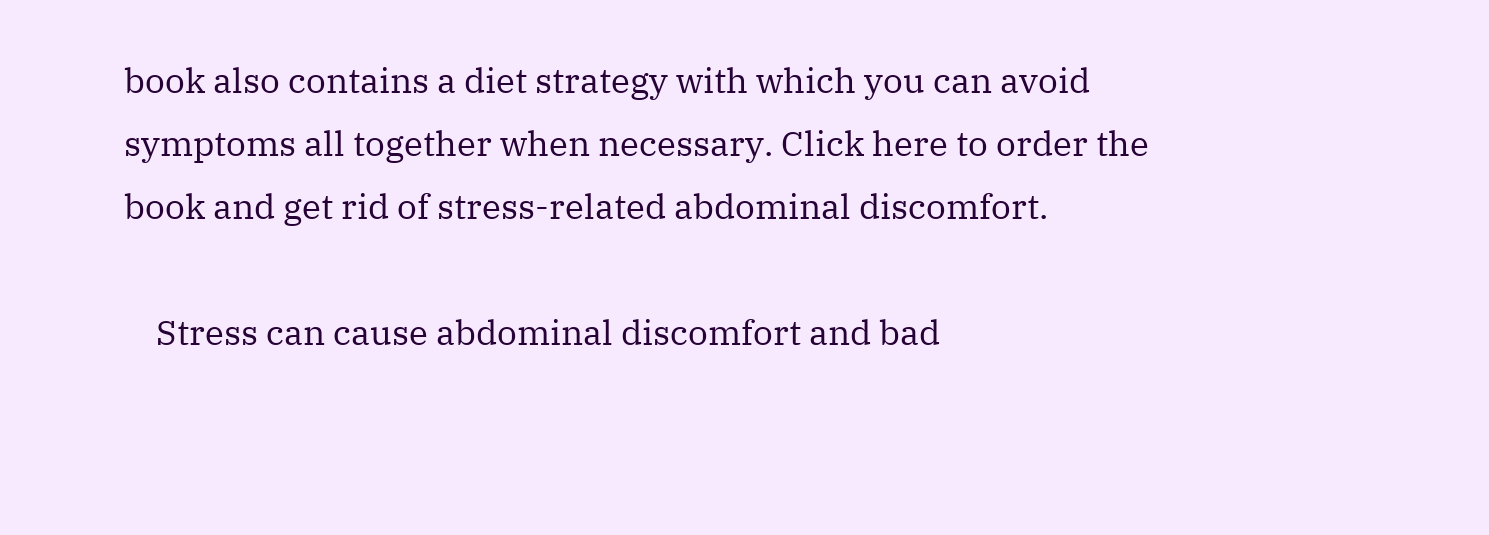book also contains a diet strategy with which you can avoid symptoms all together when necessary. Click here to order the book and get rid of stress-related abdominal discomfort.

    Stress can cause abdominal discomfort and bad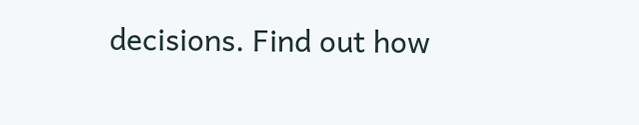decisions. Find out how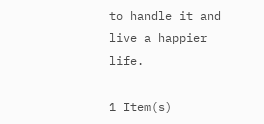to handle it and live a happier life.

1 Item(s)